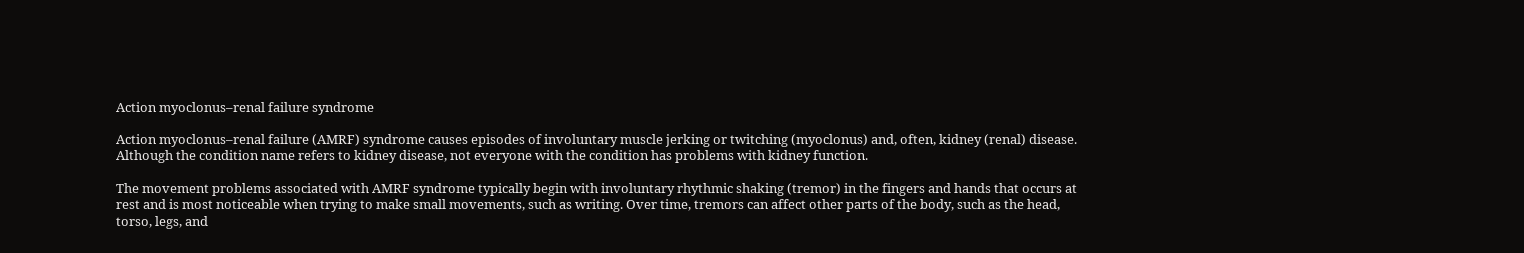Action myoclonus–renal failure syndrome

Action myoclonus–renal failure (AMRF) syndrome causes episodes of involuntary muscle jerking or twitching (myoclonus) and, often, kidney (renal) disease. Although the condition name refers to kidney disease, not everyone with the condition has problems with kidney function.

The movement problems associated with AMRF syndrome typically begin with involuntary rhythmic shaking (tremor) in the fingers and hands that occurs at rest and is most noticeable when trying to make small movements, such as writing. Over time, tremors can affect other parts of the body, such as the head, torso, legs, and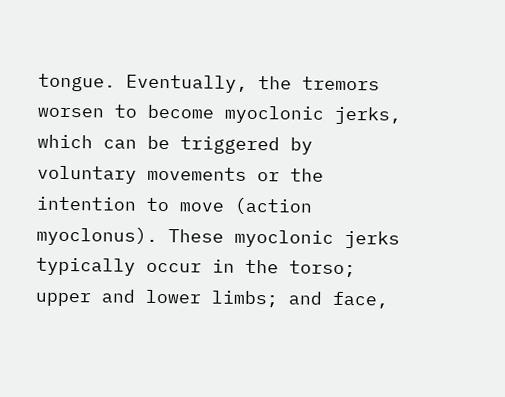tongue. Eventually, the tremors worsen to become myoclonic jerks, which can be triggered by voluntary movements or the intention to move (action myoclonus). These myoclonic jerks typically occur in the torso; upper and lower limbs; and face,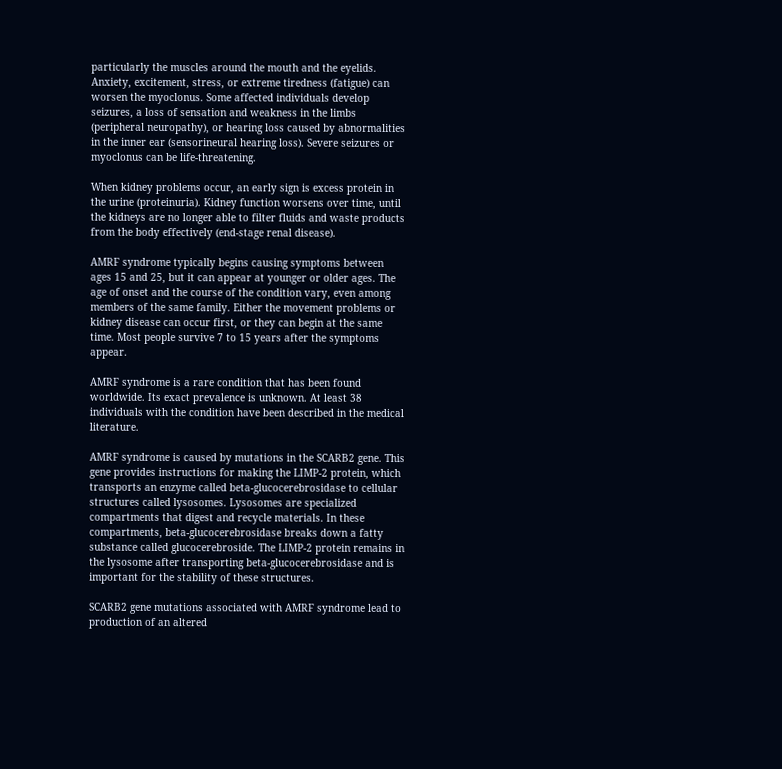particularly the muscles around the mouth and the eyelids. Anxiety, excitement, stress, or extreme tiredness (fatigue) can worsen the myoclonus. Some affected individuals develop seizures, a loss of sensation and weakness in the limbs (peripheral neuropathy), or hearing loss caused by abnormalities in the inner ear (sensorineural hearing loss). Severe seizures or myoclonus can be life-threatening.

When kidney problems occur, an early sign is excess protein in the urine (proteinuria). Kidney function worsens over time, until the kidneys are no longer able to filter fluids and waste products from the body effectively (end-stage renal disease).

AMRF syndrome typically begins causing symptoms between ages 15 and 25, but it can appear at younger or older ages. The age of onset and the course of the condition vary, even among members of the same family. Either the movement problems or kidney disease can occur first, or they can begin at the same time. Most people survive 7 to 15 years after the symptoms appear.

AMRF syndrome is a rare condition that has been found worldwide. Its exact prevalence is unknown. At least 38 individuals with the condition have been described in the medical literature.

AMRF syndrome is caused by mutations in the SCARB2 gene. This gene provides instructions for making the LIMP-2 protein, which transports an enzyme called beta-glucocerebrosidase to cellular structures called lysosomes. Lysosomes are specialized compartments that digest and recycle materials. In these compartments, beta-glucocerebrosidase breaks down a fatty substance called glucocerebroside. The LIMP-2 protein remains in the lysosome after transporting beta-glucocerebrosidase and is important for the stability of these structures.

SCARB2 gene mutations associated with AMRF syndrome lead to production of an altered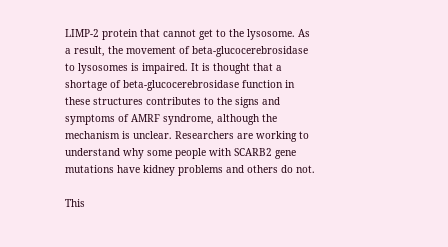LIMP-2 protein that cannot get to the lysosome. As a result, the movement of beta-glucocerebrosidase to lysosomes is impaired. It is thought that a shortage of beta-glucocerebrosidase function in these structures contributes to the signs and symptoms of AMRF syndrome, although the mechanism is unclear. Researchers are working to understand why some people with SCARB2 gene mutations have kidney problems and others do not.

This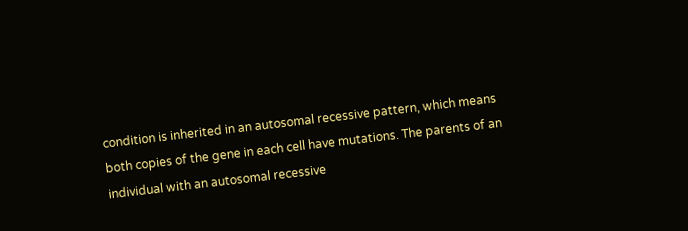condition is inherited in an autosomal recessive pattern, which means both copies of the gene in each cell have mutations. The parents of an individual with an autosomal recessive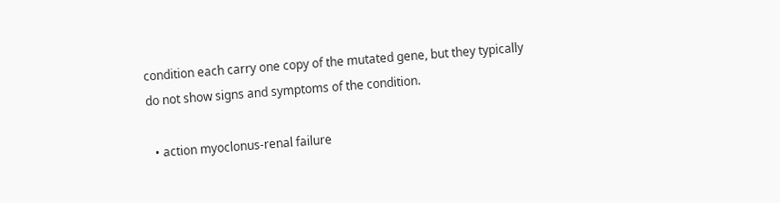condition each carry one copy of the mutated gene, but they typically do not show signs and symptoms of the condition.

  • action myoclonus-renal failure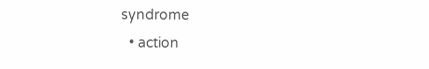syndrome
  • action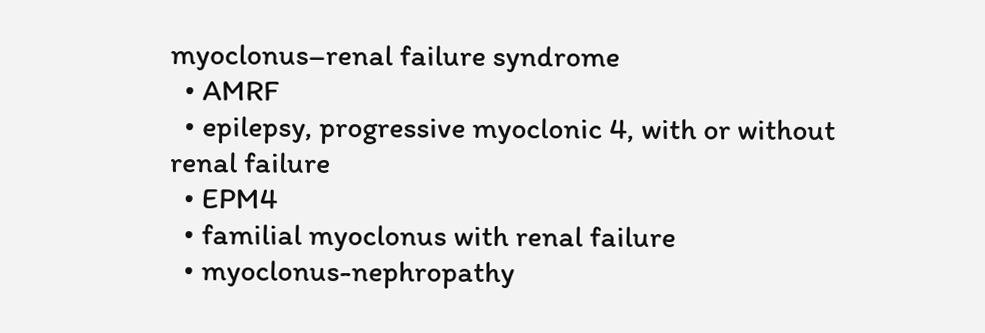myoclonus–renal failure syndrome
  • AMRF
  • epilepsy, progressive myoclonic 4, with or without renal failure
  • EPM4
  • familial myoclonus with renal failure
  • myoclonus-nephropathy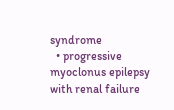syndrome
  • progressive myoclonus epilepsy with renal failure